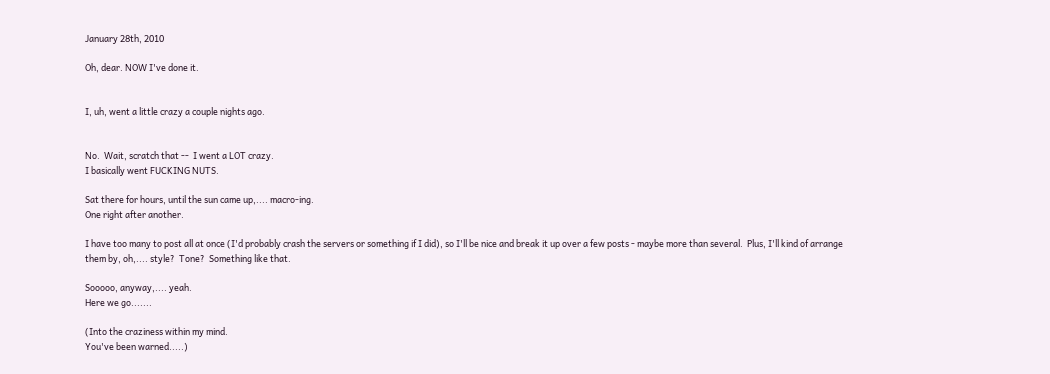January 28th, 2010

Oh, dear. NOW I've done it.


I, uh, went a little crazy a couple nights ago.


No.  Wait, scratch that --  I went a LOT crazy.
I basically went FUCKING NUTS.

Sat there for hours, until the sun came up,.... macro-ing.
One right after another.

I have too many to post all at once (I'd probably crash the servers or something if I did), so I'll be nice and break it up over a few posts - maybe more than several.  Plus, I'll kind of arrange them by, oh,.... style?  Tone?  Something like that.

Sooooo, anyway,.... yeah.
Here we go.......

(Into the craziness within my mind.
You've been warned.....)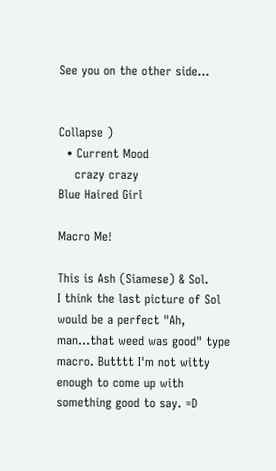See you on the other side...


Collapse )
  • Current Mood
    crazy crazy
Blue Haired Girl

Macro Me!

This is Ash (Siamese) & Sol.
I think the last picture of Sol would be a perfect "Ah, man...that weed was good" type macro. Butttt I'm not witty enough to come up with something good to say. =D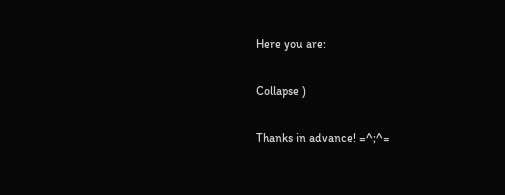Here you are:

Collapse )

Thanks in advance! =^;^=